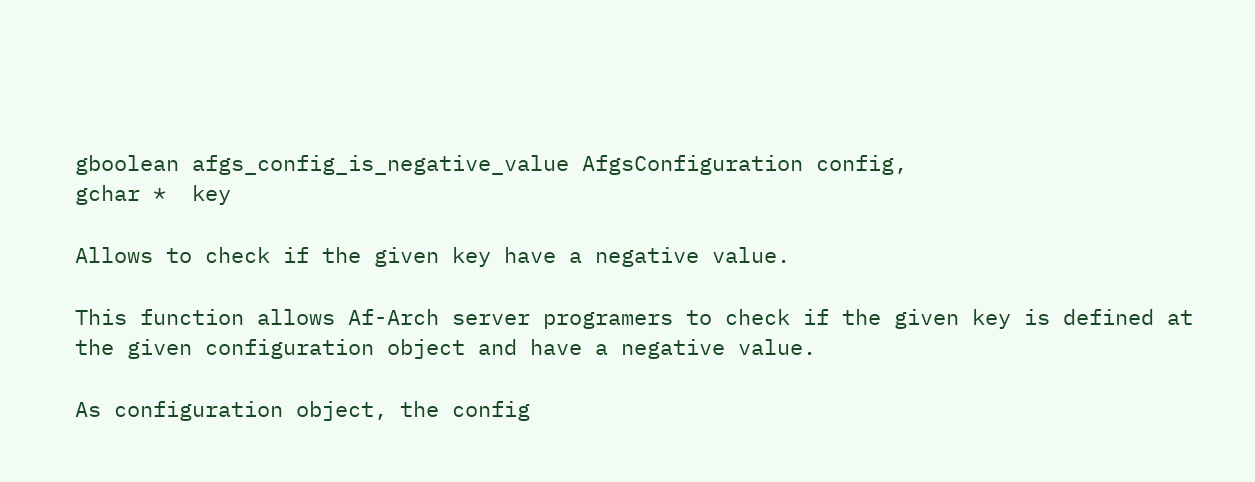gboolean afgs_config_is_negative_value AfgsConfiguration config,
gchar *  key

Allows to check if the given key have a negative value.

This function allows Af-Arch server programers to check if the given key is defined at the given configuration object and have a negative value.

As configuration object, the config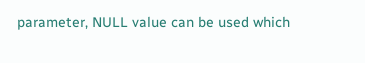parameter, NULL value can be used which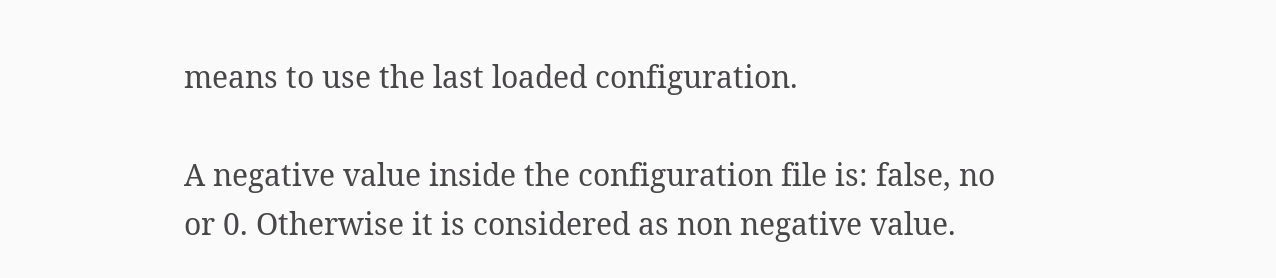means to use the last loaded configuration.

A negative value inside the configuration file is: false, no or 0. Otherwise it is considered as non negative value.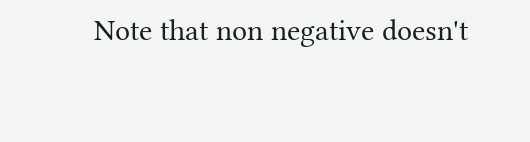Note that non negative doesn't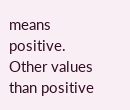means positive. Other values than positive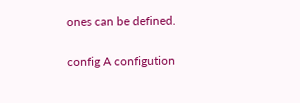ones can be defined.

config A configution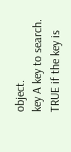object.
key A key to search.
TRUE if the key is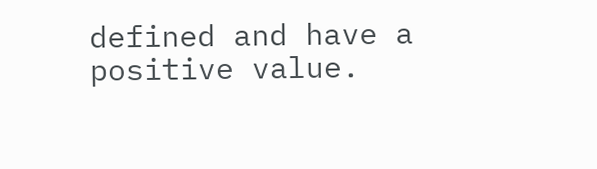defined and have a positive value.